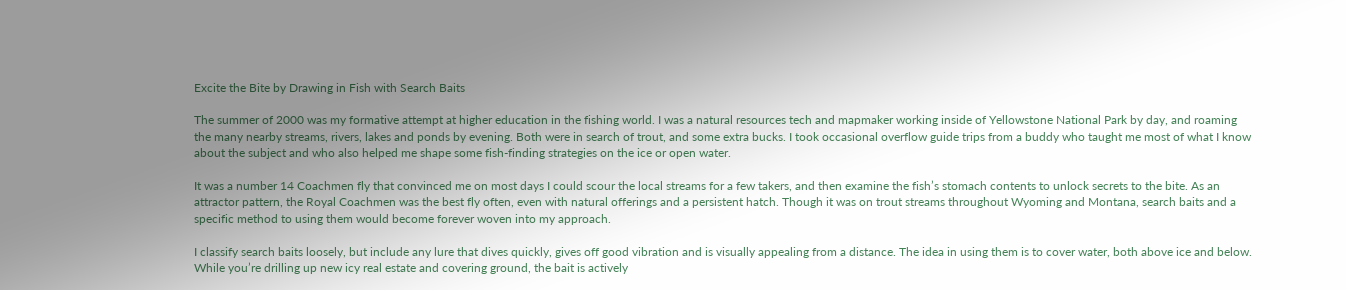Excite the Bite by Drawing in Fish with Search Baits

The summer of 2000 was my formative attempt at higher education in the fishing world. I was a natural resources tech and mapmaker working inside of Yellowstone National Park by day, and roaming the many nearby streams, rivers, lakes and ponds by evening. Both were in search of trout, and some extra bucks. I took occasional overflow guide trips from a buddy who taught me most of what I know about the subject and who also helped me shape some fish-finding strategies on the ice or open water.

It was a number 14 Coachmen fly that convinced me on most days I could scour the local streams for a few takers, and then examine the fish’s stomach contents to unlock secrets to the bite. As an attractor pattern, the Royal Coachmen was the best fly often, even with natural offerings and a persistent hatch. Though it was on trout streams throughout Wyoming and Montana, search baits and a specific method to using them would become forever woven into my approach.

I classify search baits loosely, but include any lure that dives quickly, gives off good vibration and is visually appealing from a distance. The idea in using them is to cover water, both above ice and below. While you’re drilling up new icy real estate and covering ground, the bait is actively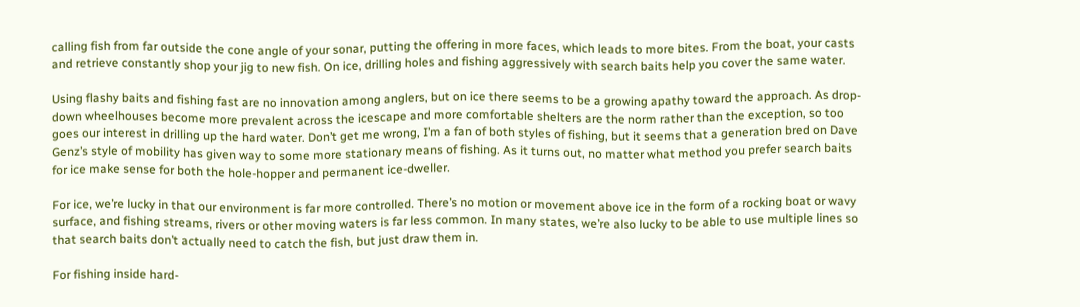calling fish from far outside the cone angle of your sonar, putting the offering in more faces, which leads to more bites. From the boat, your casts and retrieve constantly shop your jig to new fish. On ice, drilling holes and fishing aggressively with search baits help you cover the same water.

Using flashy baits and fishing fast are no innovation among anglers, but on ice there seems to be a growing apathy toward the approach. As drop-down wheelhouses become more prevalent across the icescape and more comfortable shelters are the norm rather than the exception, so too goes our interest in drilling up the hard water. Don’t get me wrong, I’m a fan of both styles of fishing, but it seems that a generation bred on Dave Genz’s style of mobility has given way to some more stationary means of fishing. As it turns out, no matter what method you prefer search baits for ice make sense for both the hole-hopper and permanent ice-dweller.

For ice, we’re lucky in that our environment is far more controlled. There’s no motion or movement above ice in the form of a rocking boat or wavy surface, and fishing streams, rivers or other moving waters is far less common. In many states, we’re also lucky to be able to use multiple lines so that search baits don’t actually need to catch the fish, but just draw them in.

For fishing inside hard-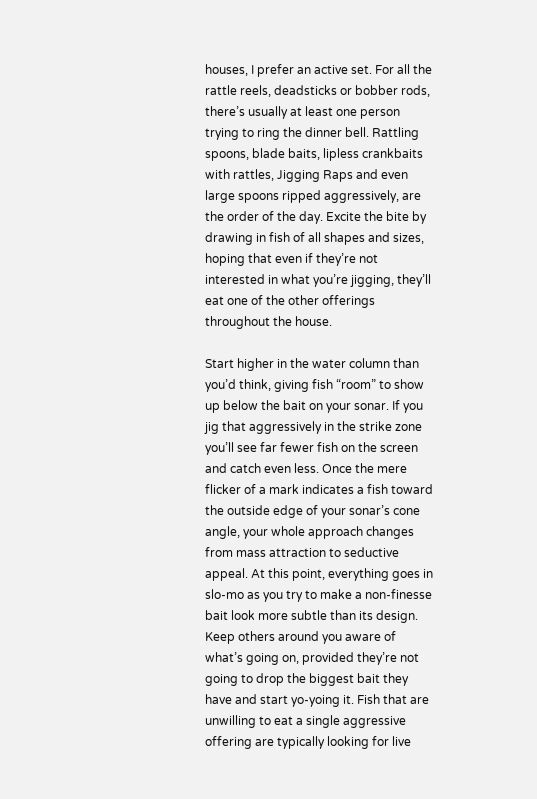houses, I prefer an active set. For all the rattle reels, deadsticks or bobber rods, there’s usually at least one person trying to ring the dinner bell. Rattling spoons, blade baits, lipless crankbaits with rattles, Jigging Raps and even large spoons ripped aggressively, are the order of the day. Excite the bite by drawing in fish of all shapes and sizes, hoping that even if they’re not interested in what you’re jigging, they’ll eat one of the other offerings throughout the house.

Start higher in the water column than you’d think, giving fish “room” to show up below the bait on your sonar. If you jig that aggressively in the strike zone you’ll see far fewer fish on the screen and catch even less. Once the mere flicker of a mark indicates a fish toward the outside edge of your sonar’s cone angle, your whole approach changes from mass attraction to seductive appeal. At this point, everything goes in slo-mo as you try to make a non-finesse bait look more subtle than its design. Keep others around you aware of what’s going on, provided they’re not going to drop the biggest bait they have and start yo-yoing it. Fish that are unwilling to eat a single aggressive offering are typically looking for live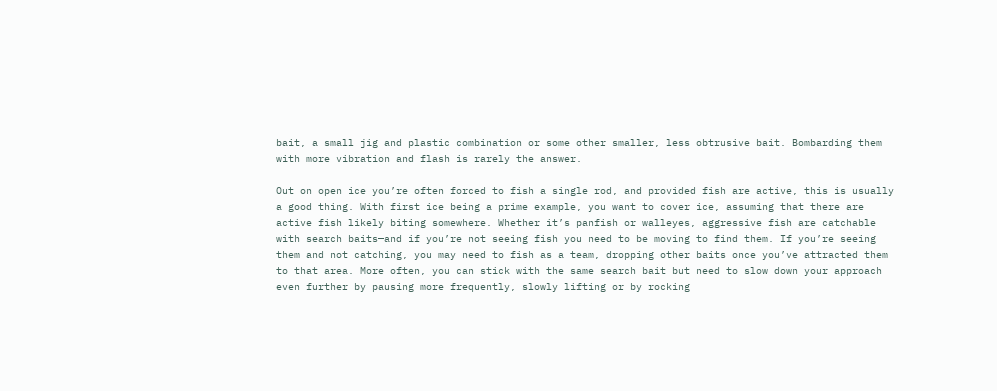bait, a small jig and plastic combination or some other smaller, less obtrusive bait. Bombarding them with more vibration and flash is rarely the answer.

Out on open ice you’re often forced to fish a single rod, and provided fish are active, this is usually a good thing. With first ice being a prime example, you want to cover ice, assuming that there are active fish likely biting somewhere. Whether it’s panfish or walleyes, aggressive fish are catchable with search baits—and if you’re not seeing fish you need to be moving to find them. If you’re seeing them and not catching, you may need to fish as a team, dropping other baits once you’ve attracted them to that area. More often, you can stick with the same search bait but need to slow down your approach even further by pausing more frequently, slowly lifting or by rocking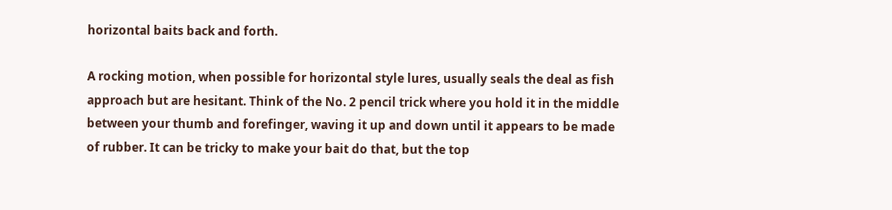horizontal baits back and forth.

A rocking motion, when possible for horizontal style lures, usually seals the deal as fish approach but are hesitant. Think of the No. 2 pencil trick where you hold it in the middle between your thumb and forefinger, waving it up and down until it appears to be made of rubber. It can be tricky to make your bait do that, but the top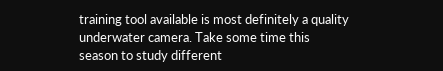training tool available is most definitely a quality underwater camera. Take some time this season to study different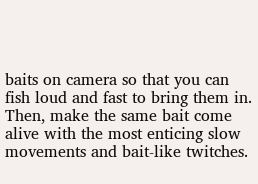baits on camera so that you can fish loud and fast to bring them in. Then, make the same bait come alive with the most enticing slow movements and bait-like twitches.